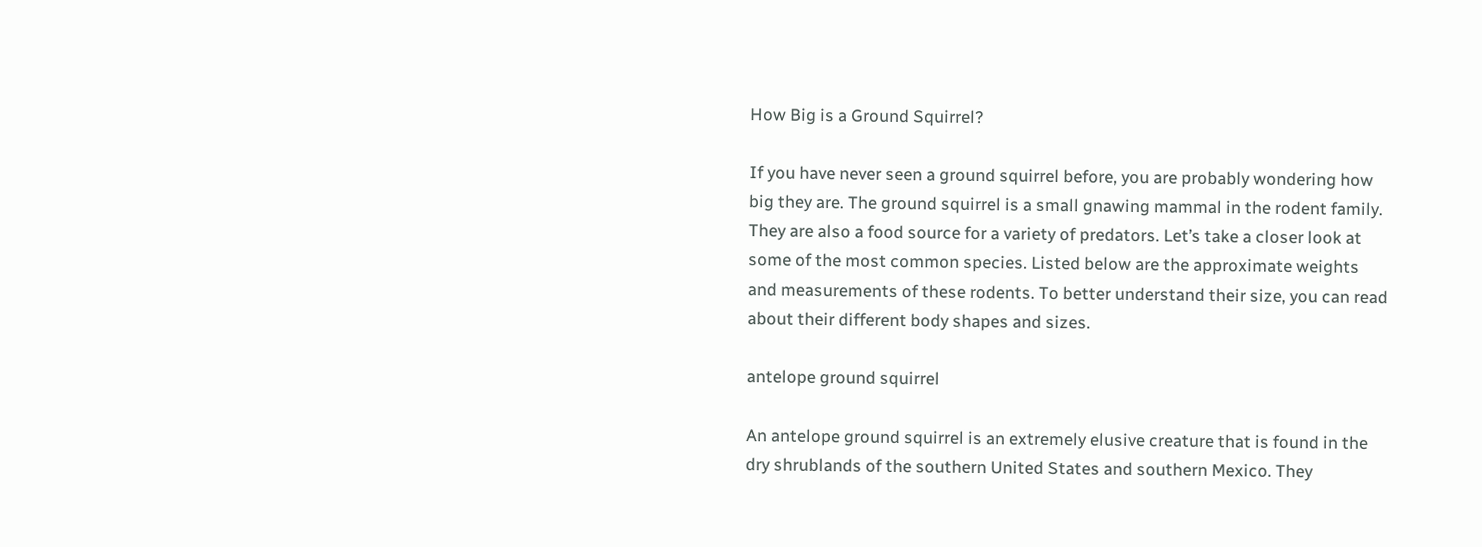How Big is a Ground Squirrel?

If you have never seen a ground squirrel before, you are probably wondering how big they are. The ground squirrel is a small gnawing mammal in the rodent family. They are also a food source for a variety of predators. Let’s take a closer look at some of the most common species. Listed below are the approximate weights and measurements of these rodents. To better understand their size, you can read about their different body shapes and sizes.

antelope ground squirrel

An antelope ground squirrel is an extremely elusive creature that is found in the dry shrublands of the southern United States and southern Mexico. They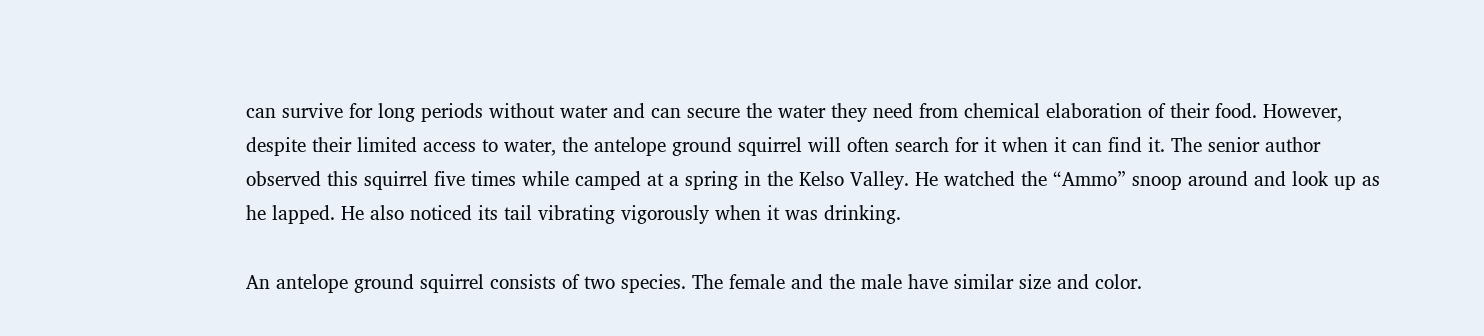can survive for long periods without water and can secure the water they need from chemical elaboration of their food. However, despite their limited access to water, the antelope ground squirrel will often search for it when it can find it. The senior author observed this squirrel five times while camped at a spring in the Kelso Valley. He watched the “Ammo” snoop around and look up as he lapped. He also noticed its tail vibrating vigorously when it was drinking.

An antelope ground squirrel consists of two species. The female and the male have similar size and color.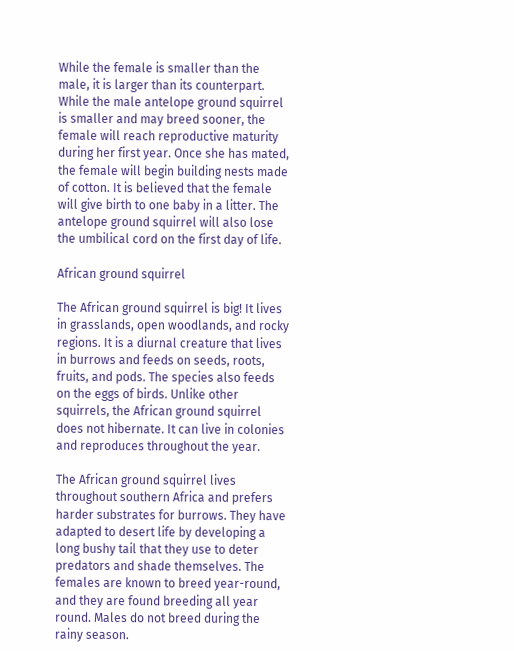While the female is smaller than the male, it is larger than its counterpart. While the male antelope ground squirrel is smaller and may breed sooner, the female will reach reproductive maturity during her first year. Once she has mated, the female will begin building nests made of cotton. It is believed that the female will give birth to one baby in a litter. The antelope ground squirrel will also lose the umbilical cord on the first day of life.

African ground squirrel

The African ground squirrel is big! It lives in grasslands, open woodlands, and rocky regions. It is a diurnal creature that lives in burrows and feeds on seeds, roots, fruits, and pods. The species also feeds on the eggs of birds. Unlike other squirrels, the African ground squirrel does not hibernate. It can live in colonies and reproduces throughout the year.

The African ground squirrel lives throughout southern Africa and prefers harder substrates for burrows. They have adapted to desert life by developing a long bushy tail that they use to deter predators and shade themselves. The females are known to breed year-round, and they are found breeding all year round. Males do not breed during the rainy season.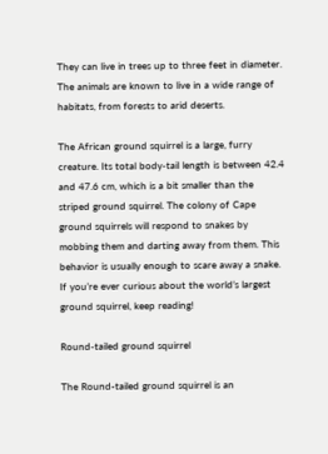They can live in trees up to three feet in diameter. The animals are known to live in a wide range of habitats, from forests to arid deserts.

The African ground squirrel is a large, furry creature. Its total body-tail length is between 42.4 and 47.6 cm, which is a bit smaller than the striped ground squirrel. The colony of Cape ground squirrels will respond to snakes by mobbing them and darting away from them. This behavior is usually enough to scare away a snake. If you’re ever curious about the world’s largest ground squirrel, keep reading!

Round-tailed ground squirrel

The Round-tailed ground squirrel is an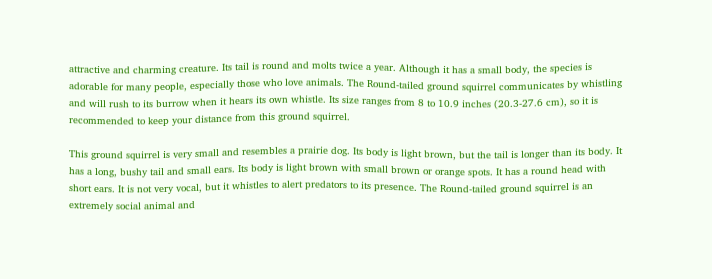attractive and charming creature. Its tail is round and molts twice a year. Although it has a small body, the species is adorable for many people, especially those who love animals. The Round-tailed ground squirrel communicates by whistling and will rush to its burrow when it hears its own whistle. Its size ranges from 8 to 10.9 inches (20.3-27.6 cm), so it is recommended to keep your distance from this ground squirrel.

This ground squirrel is very small and resembles a prairie dog. Its body is light brown, but the tail is longer than its body. It has a long, bushy tail and small ears. Its body is light brown with small brown or orange spots. It has a round head with short ears. It is not very vocal, but it whistles to alert predators to its presence. The Round-tailed ground squirrel is an extremely social animal and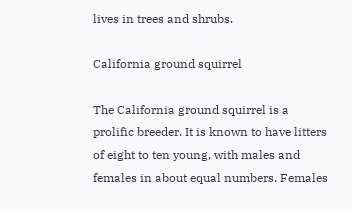lives in trees and shrubs.

California ground squirrel

The California ground squirrel is a prolific breeder. It is known to have litters of eight to ten young, with males and females in about equal numbers. Females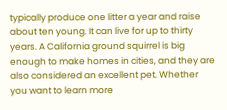typically produce one litter a year and raise about ten young. It can live for up to thirty years. A California ground squirrel is big enough to make homes in cities, and they are also considered an excellent pet. Whether you want to learn more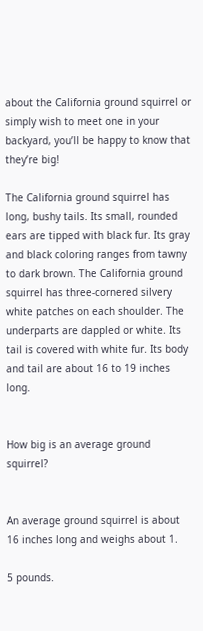about the California ground squirrel or simply wish to meet one in your backyard, you’ll be happy to know that they’re big!

The California ground squirrel has long, bushy tails. Its small, rounded ears are tipped with black fur. Its gray and black coloring ranges from tawny to dark brown. The California ground squirrel has three-cornered silvery white patches on each shoulder. The underparts are dappled or white. Its tail is covered with white fur. Its body and tail are about 16 to 19 inches long.


How big is an average ground squirrel?


An average ground squirrel is about 16 inches long and weighs about 1.

5 pounds.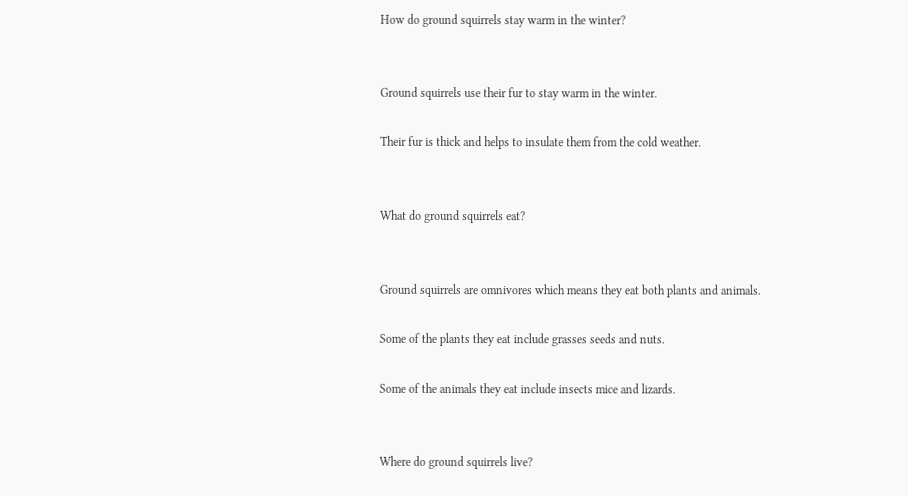How do ground squirrels stay warm in the winter?


Ground squirrels use their fur to stay warm in the winter.

Their fur is thick and helps to insulate them from the cold weather.


What do ground squirrels eat?


Ground squirrels are omnivores which means they eat both plants and animals.

Some of the plants they eat include grasses seeds and nuts.

Some of the animals they eat include insects mice and lizards.


Where do ground squirrels live?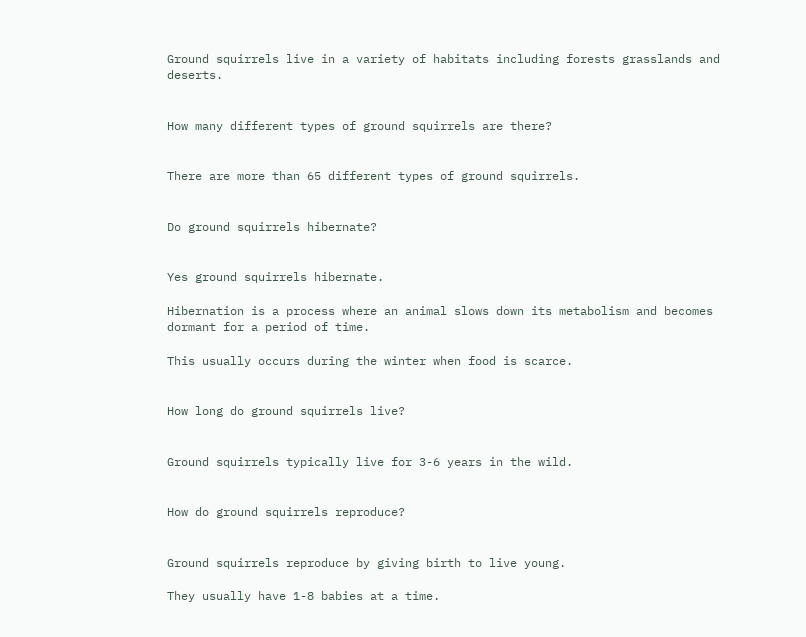Ground squirrels live in a variety of habitats including forests grasslands and deserts.


How many different types of ground squirrels are there?


There are more than 65 different types of ground squirrels.


Do ground squirrels hibernate?


Yes ground squirrels hibernate.

Hibernation is a process where an animal slows down its metabolism and becomes dormant for a period of time.

This usually occurs during the winter when food is scarce.


How long do ground squirrels live?


Ground squirrels typically live for 3-6 years in the wild.


How do ground squirrels reproduce?


Ground squirrels reproduce by giving birth to live young.

They usually have 1-8 babies at a time.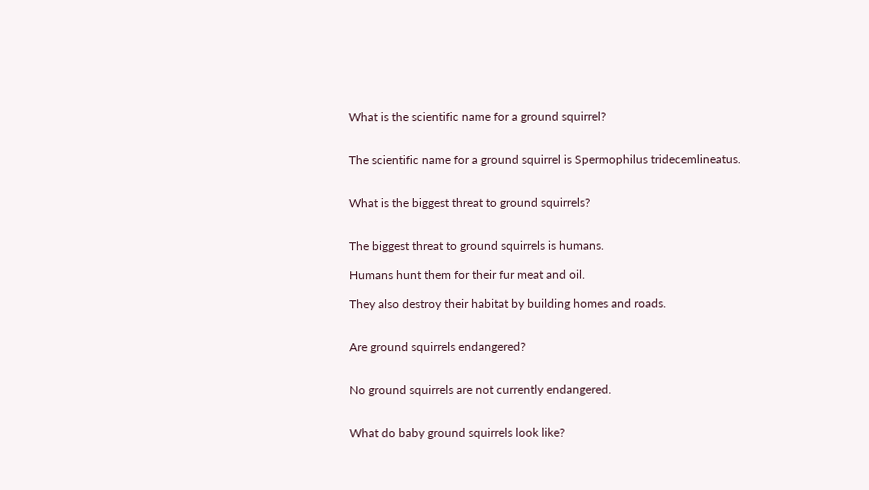What is the scientific name for a ground squirrel?


The scientific name for a ground squirrel is Spermophilus tridecemlineatus.


What is the biggest threat to ground squirrels?


The biggest threat to ground squirrels is humans.

Humans hunt them for their fur meat and oil.

They also destroy their habitat by building homes and roads.


Are ground squirrels endangered?


No ground squirrels are not currently endangered.


What do baby ground squirrels look like?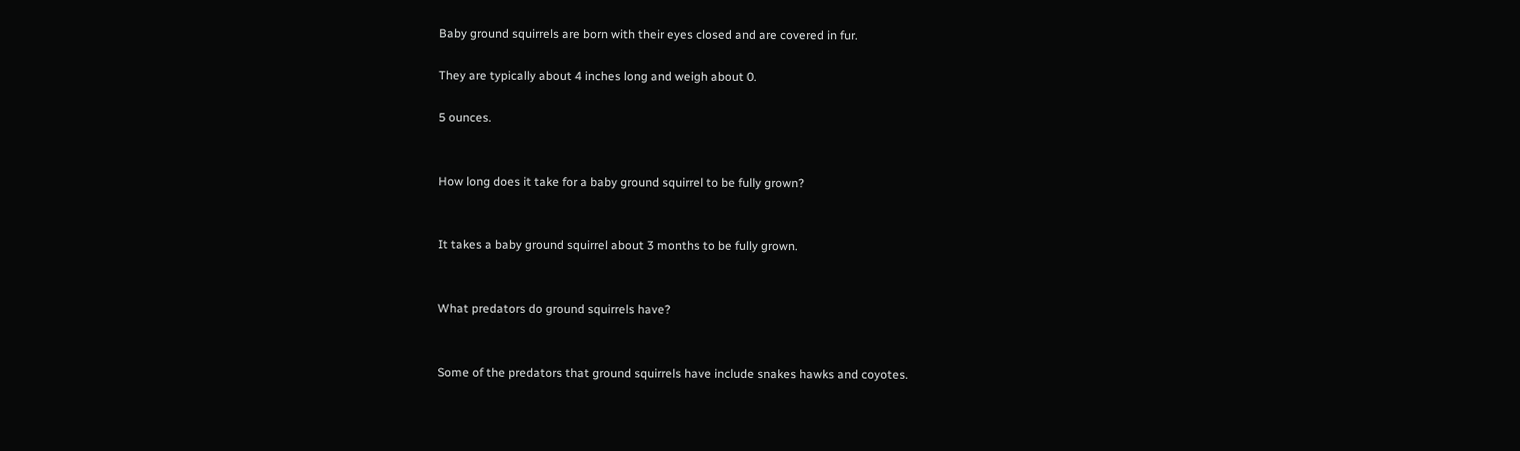Baby ground squirrels are born with their eyes closed and are covered in fur.

They are typically about 4 inches long and weigh about 0.

5 ounces.


How long does it take for a baby ground squirrel to be fully grown?


It takes a baby ground squirrel about 3 months to be fully grown.


What predators do ground squirrels have?


Some of the predators that ground squirrels have include snakes hawks and coyotes.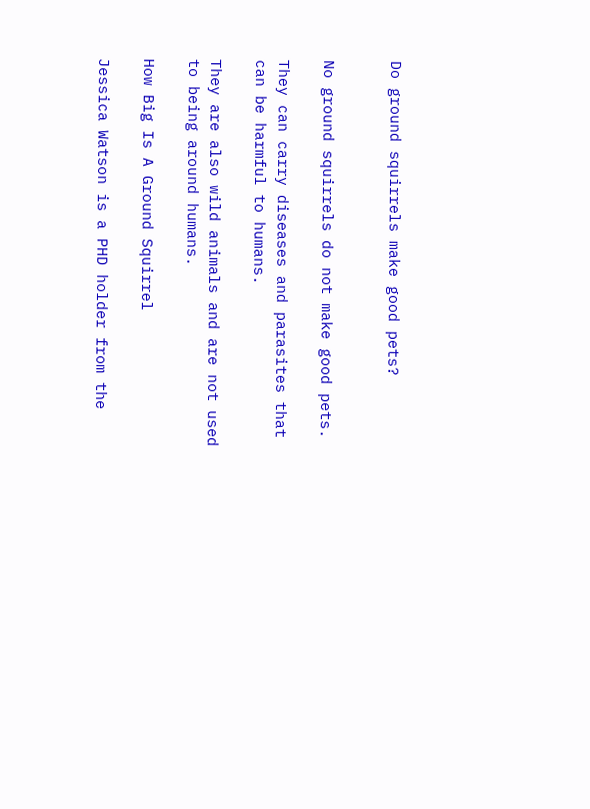Do ground squirrels make good pets?


No ground squirrels do not make good pets.

They can carry diseases and parasites that can be harmful to humans.

They are also wild animals and are not used to being around humans.

How Big Is A Ground Squirrel

Jessica Watson is a PHD holder from the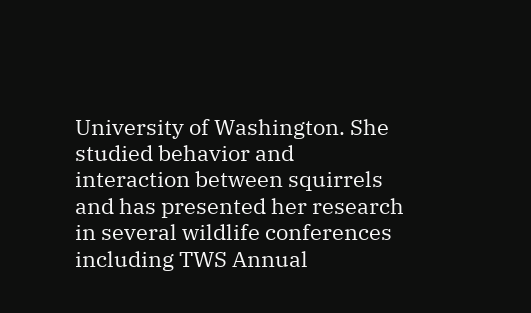University of Washington. She studied behavior and interaction between squirrels and has presented her research in several wildlife conferences including TWS Annual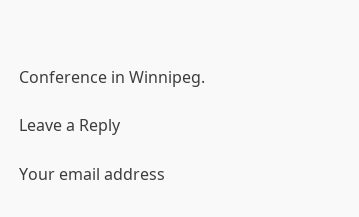Conference in Winnipeg.

Leave a Reply

Your email address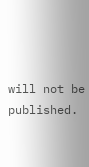will not be published.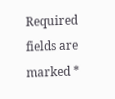Required fields are marked *